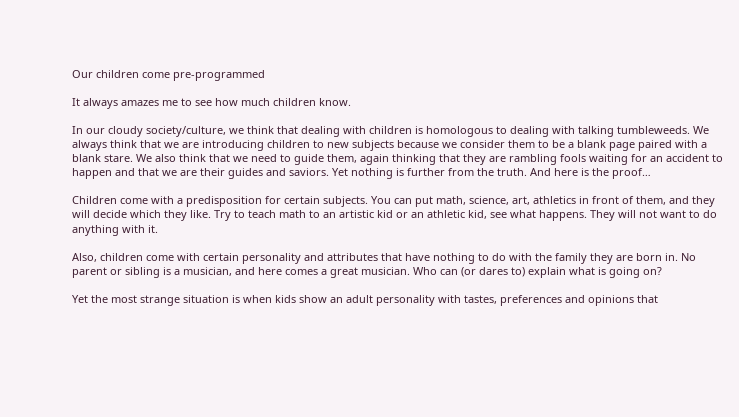Our children come pre-programmed

It always amazes me to see how much children know.

In our cloudy society/culture, we think that dealing with children is homologous to dealing with talking tumbleweeds. We always think that we are introducing children to new subjects because we consider them to be a blank page paired with a blank stare. We also think that we need to guide them, again thinking that they are rambling fools waiting for an accident to happen and that we are their guides and saviors. Yet nothing is further from the truth. And here is the proof…

Children come with a predisposition for certain subjects. You can put math, science, art, athletics in front of them, and they will decide which they like. Try to teach math to an artistic kid or an athletic kid, see what happens. They will not want to do anything with it.

Also, children come with certain personality and attributes that have nothing to do with the family they are born in. No parent or sibling is a musician, and here comes a great musician. Who can (or dares to) explain what is going on?

Yet the most strange situation is when kids show an adult personality with tastes, preferences and opinions that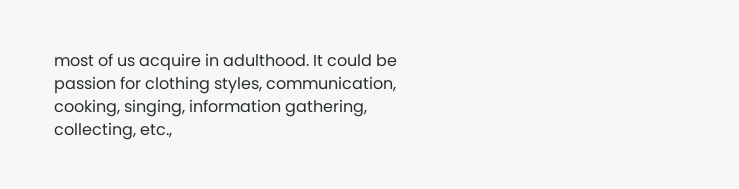most of us acquire in adulthood. It could be passion for clothing styles, communication, cooking, singing, information gathering, collecting, etc.,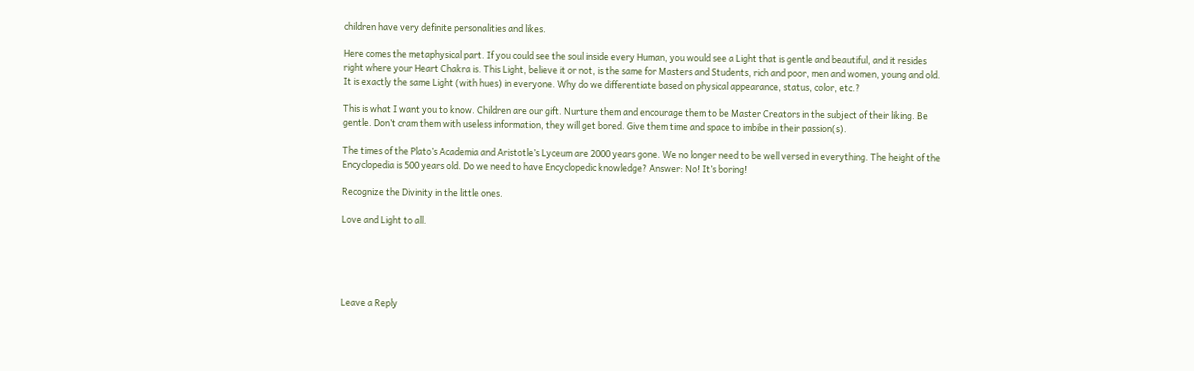children have very definite personalities and likes.

Here comes the metaphysical part. If you could see the soul inside every Human, you would see a Light that is gentle and beautiful, and it resides right where your Heart Chakra is. This Light, believe it or not, is the same for Masters and Students, rich and poor, men and women, young and old. It is exactly the same Light (with hues) in everyone. Why do we differentiate based on physical appearance, status, color, etc.?

This is what I want you to know. Children are our gift. Nurture them and encourage them to be Master Creators in the subject of their liking. Be gentle. Don’t cram them with useless information, they will get bored. Give them time and space to imbibe in their passion(s).

The times of the Plato’s Academia and Aristotle’s Lyceum are 2000 years gone. We no longer need to be well versed in everything. The height of the Encyclopedia is 500 years old. Do we need to have Encyclopedic knowledge? Answer: No! It’s boring!

Recognize the Divinity in the little ones.

Love and Light to all.





Leave a Reply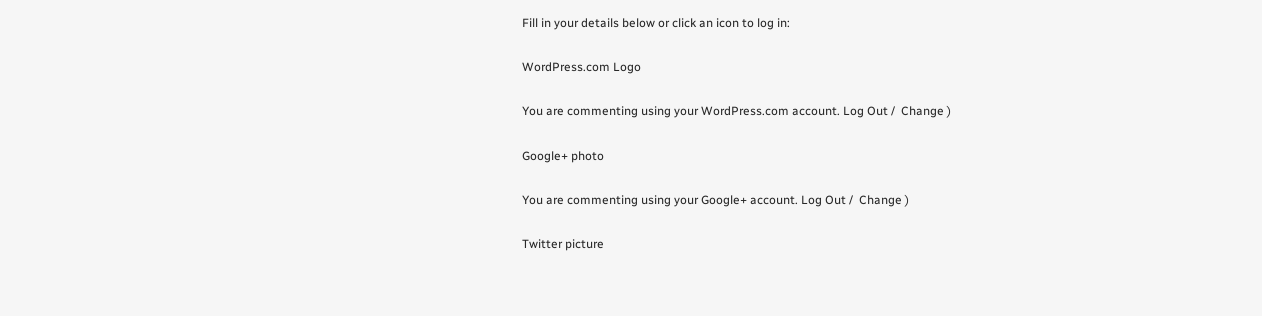Fill in your details below or click an icon to log in:

WordPress.com Logo

You are commenting using your WordPress.com account. Log Out /  Change )

Google+ photo

You are commenting using your Google+ account. Log Out /  Change )

Twitter picture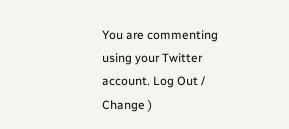You are commenting using your Twitter account. Log Out /  Change )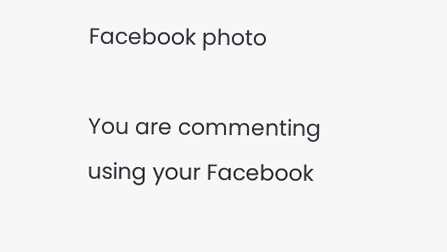Facebook photo

You are commenting using your Facebook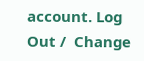account. Log Out /  Change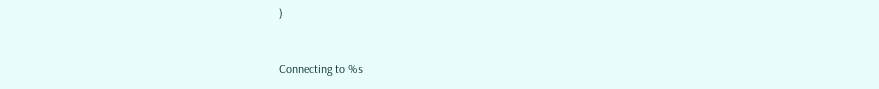)


Connecting to %s